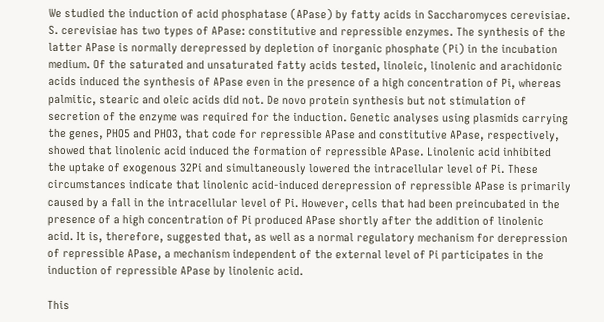We studied the induction of acid phosphatase (APase) by fatty acids in Saccharomyces cerevisiae. S. cerevisiae has two types of APase: constitutive and repressible enzymes. The synthesis of the latter APase is normally derepressed by depletion of inorganic phosphate (Pi) in the incubation medium. Of the saturated and unsaturated fatty acids tested, linoleic, linolenic and arachidonic acids induced the synthesis of APase even in the presence of a high concentration of Pi, whereas palmitic, stearic and oleic acids did not. De novo protein synthesis but not stimulation of secretion of the enzyme was required for the induction. Genetic analyses using plasmids carrying the genes, PHO5 and PHO3, that code for repressible APase and constitutive APase, respectively, showed that linolenic acid induced the formation of repressible APase. Linolenic acid inhibited the uptake of exogenous 32Pi and simultaneously lowered the intracellular level of Pi. These circumstances indicate that linolenic acid-induced derepression of repressible APase is primarily caused by a fall in the intracellular level of Pi. However, cells that had been preincubated in the presence of a high concentration of Pi produced APase shortly after the addition of linolenic acid. It is, therefore, suggested that, as well as a normal regulatory mechanism for derepression of repressible APase, a mechanism independent of the external level of Pi participates in the induction of repressible APase by linolenic acid.

This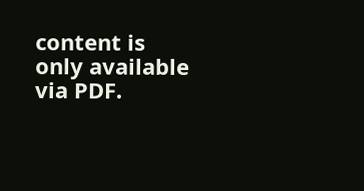content is only available via PDF.